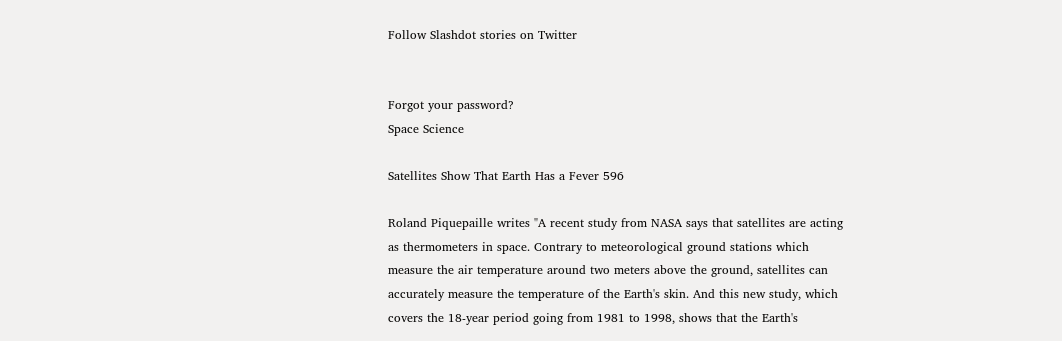Follow Slashdot stories on Twitter


Forgot your password?
Space Science

Satellites Show That Earth Has a Fever 596

Roland Piquepaille writes "A recent study from NASA says that satellites are acting as thermometers in space. Contrary to meteorological ground stations which measure the air temperature around two meters above the ground, satellites can accurately measure the temperature of the Earth's skin. And this new study, which covers the 18-year period going from 1981 to 1998, shows that the Earth's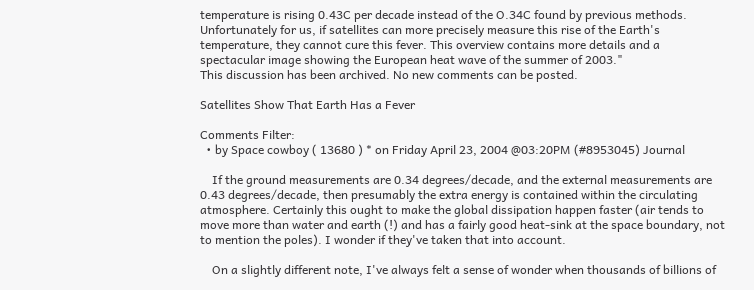temperature is rising 0.43C per decade instead of the O.34C found by previous methods. Unfortunately for us, if satellites can more precisely measure this rise of the Earth's temperature, they cannot cure this fever. This overview contains more details and a spectacular image showing the European heat wave of the summer of 2003."
This discussion has been archived. No new comments can be posted.

Satellites Show That Earth Has a Fever

Comments Filter:
  • by Space cowboy ( 13680 ) * on Friday April 23, 2004 @03:20PM (#8953045) Journal

    If the ground measurements are 0.34 degrees/decade, and the external measurements are 0.43 degrees/decade, then presumably the extra energy is contained within the circulating atmosphere. Certainly this ought to make the global dissipation happen faster (air tends to move more than water and earth (!) and has a fairly good heat-sink at the space boundary, not to mention the poles). I wonder if they've taken that into account.

    On a slightly different note, I've always felt a sense of wonder when thousands of billions of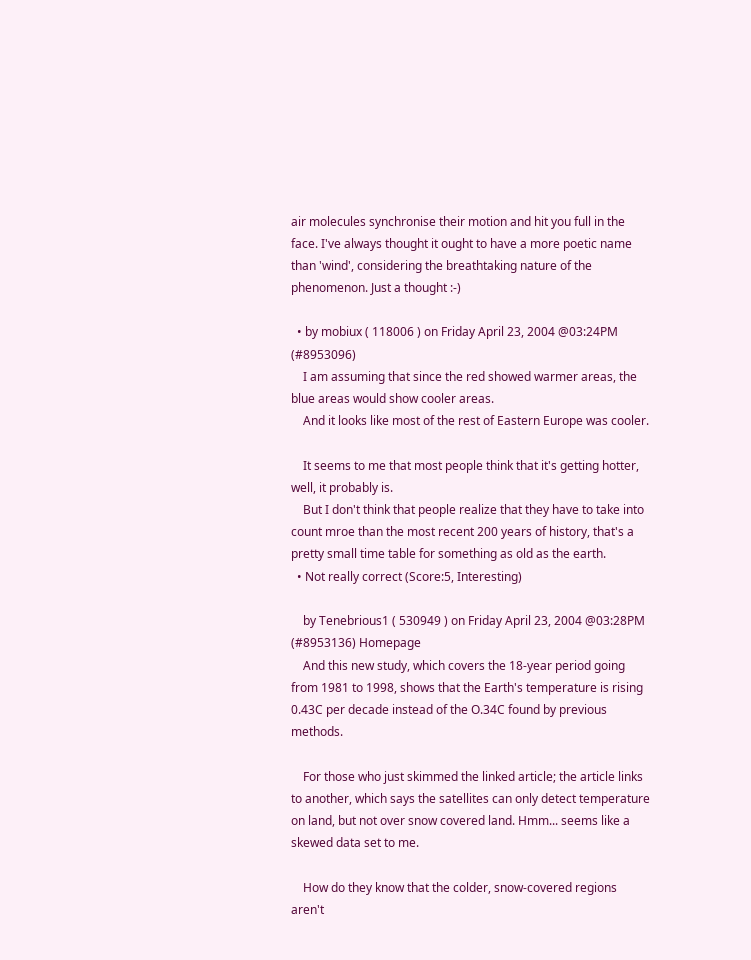air molecules synchronise their motion and hit you full in the face. I've always thought it ought to have a more poetic name than 'wind', considering the breathtaking nature of the phenomenon. Just a thought :-)

  • by mobiux ( 118006 ) on Friday April 23, 2004 @03:24PM (#8953096)
    I am assuming that since the red showed warmer areas, the blue areas would show cooler areas.
    And it looks like most of the rest of Eastern Europe was cooler.

    It seems to me that most people think that it's getting hotter, well, it probably is.
    But I don't think that people realize that they have to take into count mroe than the most recent 200 years of history, that's a pretty small time table for something as old as the earth.
  • Not really correct (Score:5, Interesting)

    by Tenebrious1 ( 530949 ) on Friday April 23, 2004 @03:28PM (#8953136) Homepage
    And this new study, which covers the 18-year period going from 1981 to 1998, shows that the Earth's temperature is rising 0.43C per decade instead of the O.34C found by previous methods.

    For those who just skimmed the linked article; the article links to another, which says the satellites can only detect temperature on land, but not over snow covered land. Hmm... seems like a skewed data set to me.

    How do they know that the colder, snow-covered regions aren't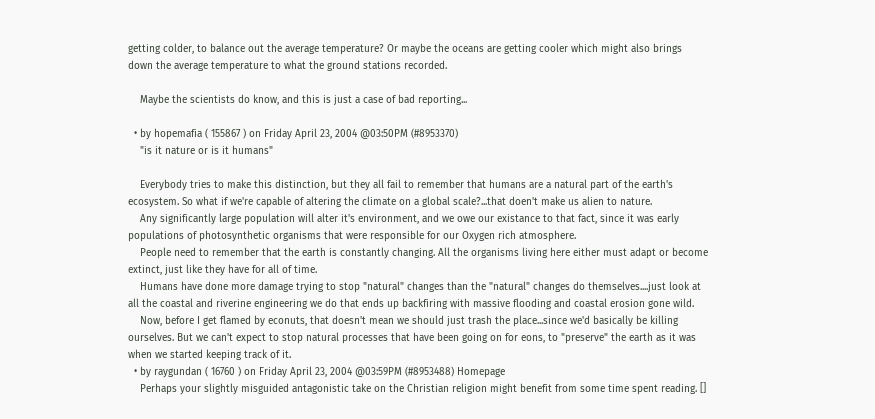getting colder, to balance out the average temperature? Or maybe the oceans are getting cooler which might also brings down the average temperature to what the ground stations recorded.

    Maybe the scientists do know, and this is just a case of bad reporting...

  • by hopemafia ( 155867 ) on Friday April 23, 2004 @03:50PM (#8953370)
    "is it nature or is it humans"

    Everybody tries to make this distinction, but they all fail to remember that humans are a natural part of the earth's ecosystem. So what if we're capable of altering the climate on a global scale?...that doen't make us alien to nature.
    Any significantly large population will alter it's environment, and we owe our existance to that fact, since it was early populations of photosynthetic organisms that were responsible for our Oxygen rich atmosphere.
    People need to remember that the earth is constantly changing. All the organisms living here either must adapt or become extinct, just like they have for all of time.
    Humans have done more damage trying to stop "natural" changes than the "natural" changes do themselves....just look at all the coastal and riverine engineering we do that ends up backfiring with massive flooding and coastal erosion gone wild.
    Now, before I get flamed by econuts, that doesn't mean we should just trash the place...since we'd basically be killing ourselves. But we can't expect to stop natural processes that have been going on for eons, to "preserve" the earth as it was when we started keeping track of it.
  • by raygundan ( 16760 ) on Friday April 23, 2004 @03:59PM (#8953488) Homepage
    Perhaps your slightly misguided antagonistic take on the Christian religion might benefit from some time spent reading. []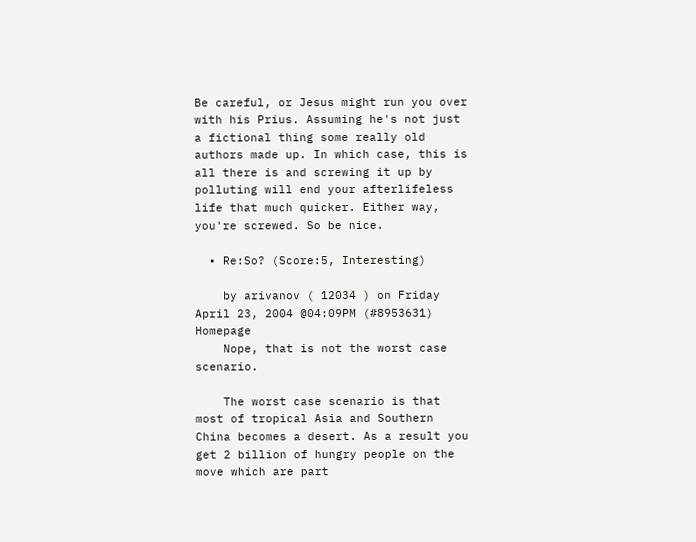Be careful, or Jesus might run you over with his Prius. Assuming he's not just a fictional thing some really old authors made up. In which case, this is all there is and screwing it up by polluting will end your afterlifeless life that much quicker. Either way, you're screwed. So be nice.

  • Re:So? (Score:5, Interesting)

    by arivanov ( 12034 ) on Friday April 23, 2004 @04:09PM (#8953631) Homepage
    Nope, that is not the worst case scenario.

    The worst case scenario is that most of tropical Asia and Southern China becomes a desert. As a result you get 2 billion of hungry people on the move which are part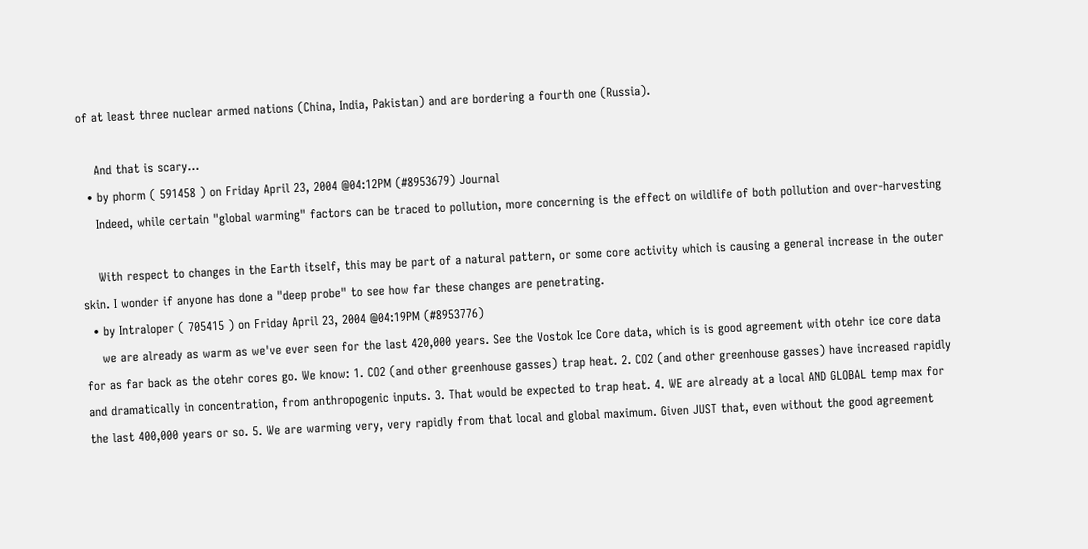of at least three nuclear armed nations (China, India, Pakistan) and are bordering a fourth one (Russia).

    And that is scary...
  • by phorm ( 591458 ) on Friday April 23, 2004 @04:12PM (#8953679) Journal
    Indeed, while certain "global warming" factors can be traced to pollution, more concerning is the effect on wildlife of both pollution and over-harvesting

    With respect to changes in the Earth itself, this may be part of a natural pattern, or some core activity which is causing a general increase in the outer skin. I wonder if anyone has done a "deep probe" to see how far these changes are penetrating.
  • by Intraloper ( 705415 ) on Friday April 23, 2004 @04:19PM (#8953776)
    we are already as warm as we've ever seen for the last 420,000 years. See the Vostok Ice Core data, which is is good agreement with otehr ice core data for as far back as the otehr cores go. We know: 1. CO2 (and other greenhouse gasses) trap heat. 2. CO2 (and other greenhouse gasses) have increased rapidly and dramatically in concentration, from anthropogenic inputs. 3. That would be expected to trap heat. 4. WE are already at a local AND GLOBAL temp max for the last 400,000 years or so. 5. We are warming very, very rapidly from that local and global maximum. Given JUST that, even without the good agreement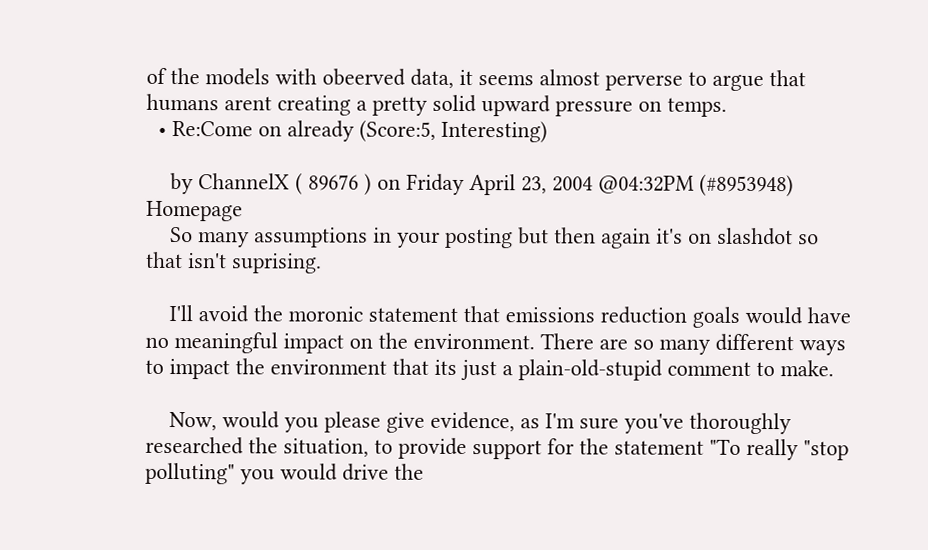of the models with obeerved data, it seems almost perverse to argue that humans arent creating a pretty solid upward pressure on temps.
  • Re:Come on already (Score:5, Interesting)

    by ChannelX ( 89676 ) on Friday April 23, 2004 @04:32PM (#8953948) Homepage
    So many assumptions in your posting but then again it's on slashdot so that isn't suprising.

    I'll avoid the moronic statement that emissions reduction goals would have no meaningful impact on the environment. There are so many different ways to impact the environment that its just a plain-old-stupid comment to make.

    Now, would you please give evidence, as I'm sure you've thoroughly researched the situation, to provide support for the statement "To really "stop polluting" you would drive the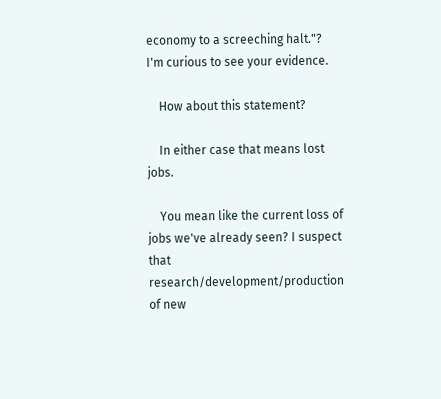economy to a screeching halt."? I'm curious to see your evidence.

    How about this statement?

    In either case that means lost jobs.

    You mean like the current loss of jobs we've already seen? I suspect that research/development/production of new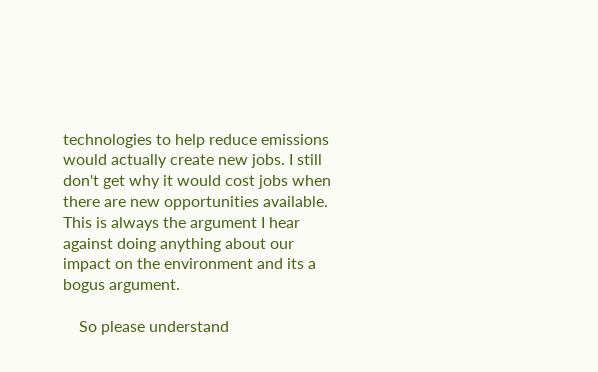technologies to help reduce emissions would actually create new jobs. I still don't get why it would cost jobs when there are new opportunities available. This is always the argument I hear against doing anything about our impact on the environment and its a bogus argument.

    So please understand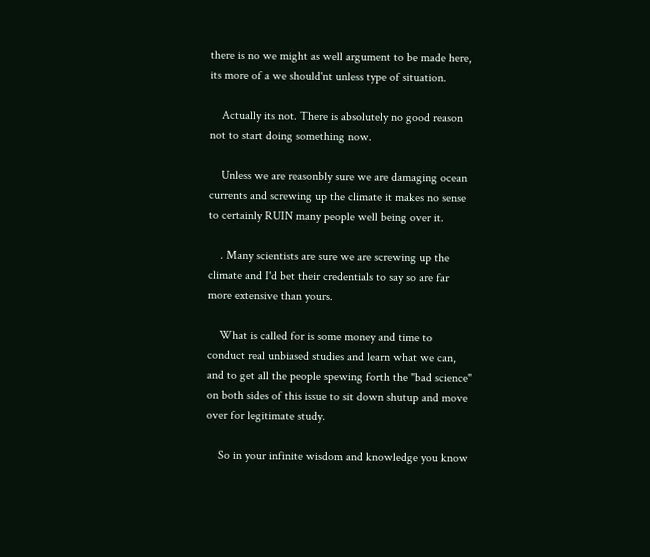there is no we might as well argument to be made here, its more of a we should'nt unless type of situation.

    Actually its not. There is absolutely no good reason not to start doing something now.

    Unless we are reasonbly sure we are damaging ocean currents and screwing up the climate it makes no sense to certainly RUIN many people well being over it.

    . Many scientists are sure we are screwing up the climate and I'd bet their credentials to say so are far more extensive than yours.

    What is called for is some money and time to conduct real unbiased studies and learn what we can, and to get all the people spewing forth the "bad science" on both sides of this issue to sit down shutup and move over for legitimate study.

    So in your infinite wisdom and knowledge you know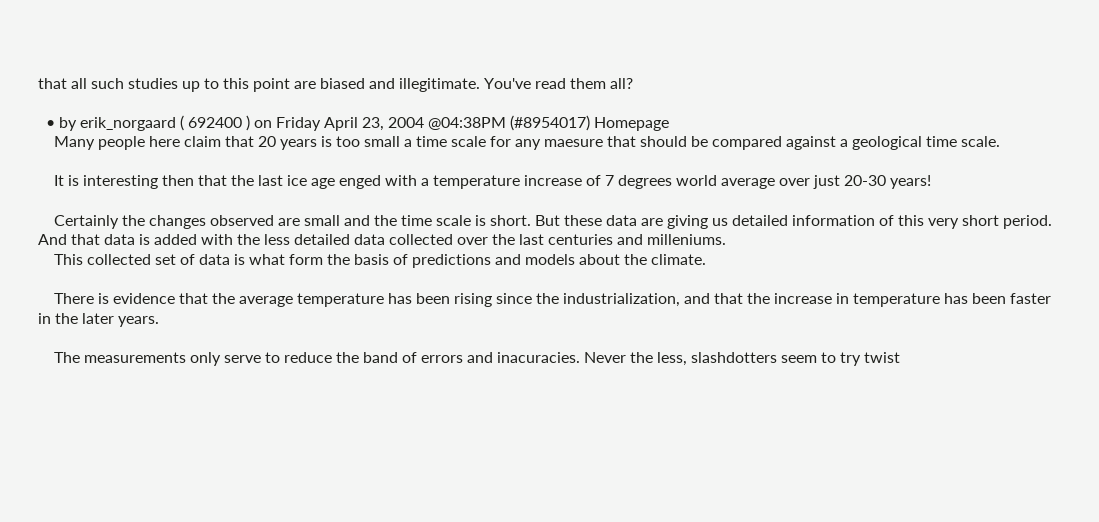that all such studies up to this point are biased and illegitimate. You've read them all?

  • by erik_norgaard ( 692400 ) on Friday April 23, 2004 @04:38PM (#8954017) Homepage
    Many people here claim that 20 years is too small a time scale for any maesure that should be compared against a geological time scale.

    It is interesting then that the last ice age enged with a temperature increase of 7 degrees world average over just 20-30 years!

    Certainly the changes observed are small and the time scale is short. But these data are giving us detailed information of this very short period. And that data is added with the less detailed data collected over the last centuries and milleniums.
    This collected set of data is what form the basis of predictions and models about the climate.

    There is evidence that the average temperature has been rising since the industrialization, and that the increase in temperature has been faster in the later years.

    The measurements only serve to reduce the band of errors and inacuracies. Never the less, slashdotters seem to try twist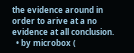the evidence around in order to arive at a no evidence at all conclusion.
  • by microbox (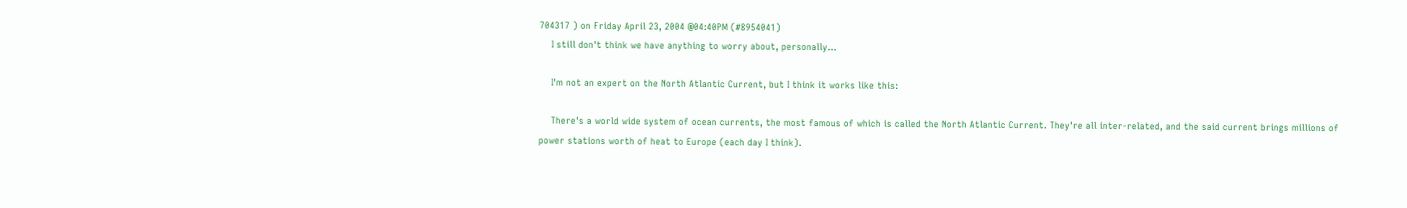704317 ) on Friday April 23, 2004 @04:40PM (#8954041)
    I still don't think we have anything to worry about, personally...

    I'm not an expert on the North Atlantic Current, but I think it works like this:

    There's a world wide system of ocean currents, the most famous of which is called the North Atlantic Current. They're all inter-related, and the said current brings millions of power stations worth of heat to Europe (each day I think).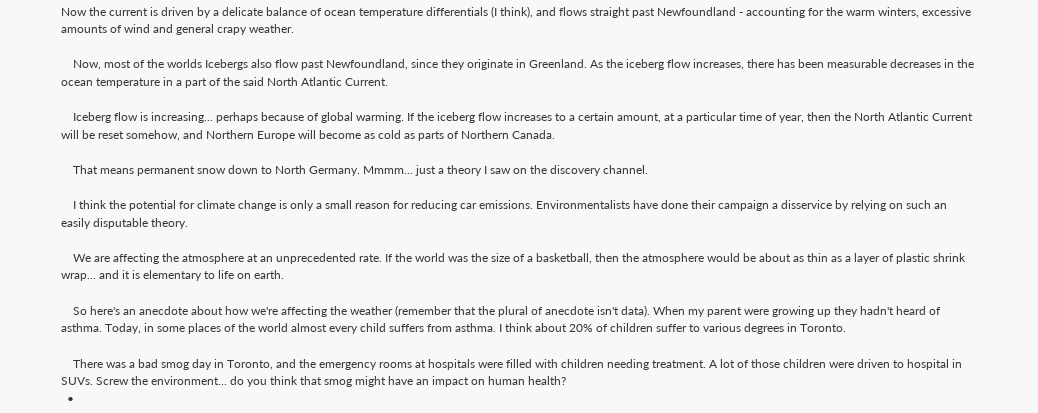Now the current is driven by a delicate balance of ocean temperature differentials (I think), and flows straight past Newfoundland - accounting for the warm winters, excessive amounts of wind and general crapy weather.

    Now, most of the worlds Icebergs also flow past Newfoundland, since they originate in Greenland. As the iceberg flow increases, there has been measurable decreases in the ocean temperature in a part of the said North Atlantic Current.

    Iceberg flow is increasing... perhaps because of global warming. If the iceberg flow increases to a certain amount, at a particular time of year, then the North Atlantic Current will be reset somehow, and Northern Europe will become as cold as parts of Northern Canada.

    That means permanent snow down to North Germany. Mmmm... just a theory I saw on the discovery channel.

    I think the potential for climate change is only a small reason for reducing car emissions. Environmentalists have done their campaign a disservice by relying on such an easily disputable theory.

    We are affecting the atmosphere at an unprecedented rate. If the world was the size of a basketball, then the atmosphere would be about as thin as a layer of plastic shrink wrap... and it is elementary to life on earth.

    So here's an anecdote about how we're affecting the weather (remember that the plural of anecdote isn't data). When my parent were growing up they hadn't heard of asthma. Today, in some places of the world almost every child suffers from asthma. I think about 20% of children suffer to various degrees in Toronto.

    There was a bad smog day in Toronto, and the emergency rooms at hospitals were filled with children needing treatment. A lot of those children were driven to hospital in SUVs. Screw the environment... do you think that smog might have an impact on human health?
  •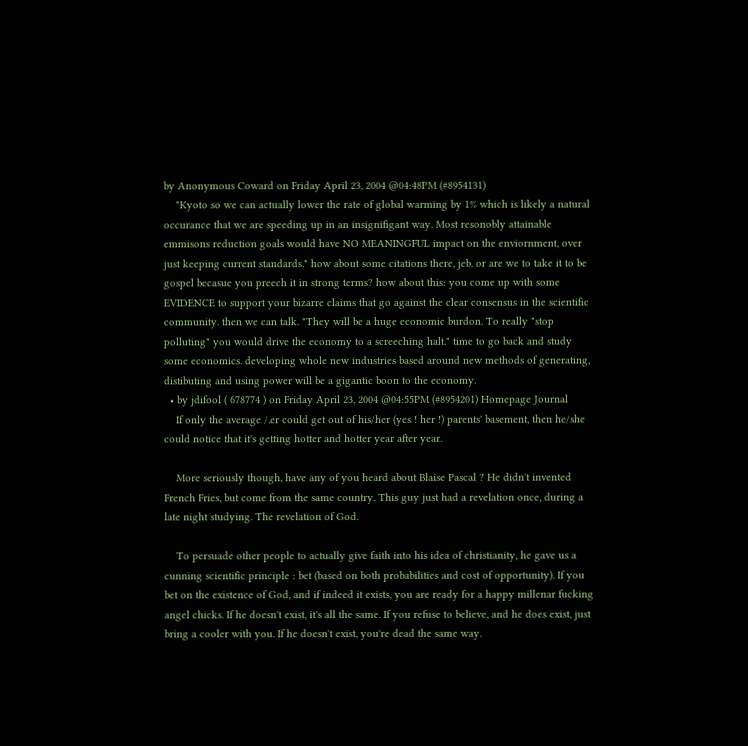by Anonymous Coward on Friday April 23, 2004 @04:48PM (#8954131)
    "Kyoto so we can actually lower the rate of global warming by 1% which is likely a natural occurance that we are speeding up in an insignifigant way. Most resonobly attainable emmisons reduction goals would have NO MEANINGFUL impact on the enviornment, over just keeping current standards." how about some citations there, jeb. or are we to take it to be gospel becasue you preech it in strong terms? how about this: you come up with some EVIDENCE to support your bizarre claims that go against the clear consensus in the scientific community. then we can talk. "They will be a huge economic burdon. To really "stop polluting" you would drive the economy to a screeching halt." time to go back and study some economics. developing whole new industries based around new methods of generating, distibuting and using power will be a gigantic boon to the economy.
  • by jdifool ( 678774 ) on Friday April 23, 2004 @04:55PM (#8954201) Homepage Journal
    If only the average /.er could get out of his/her (yes ! her !) parents' basement, then he/she could notice that it's getting hotter and hotter year after year.

    More seriously though, have any of you heard about Blaise Pascal ? He didn't invented French Fries, but come from the same country. This guy just had a revelation once, during a late night studying. The revelation of God.

    To persuade other people to actually give faith into his idea of christianity, he gave us a cunning scientific principle : bet (based on both probabilities and cost of opportunity). If you bet on the existence of God, and if indeed it exists, you are ready for a happy millenar fucking angel chicks. If he doesn't exist, it's all the same. If you refuse to believe, and he does exist, just bring a cooler with you. If he doesn't exist, you're dead the same way.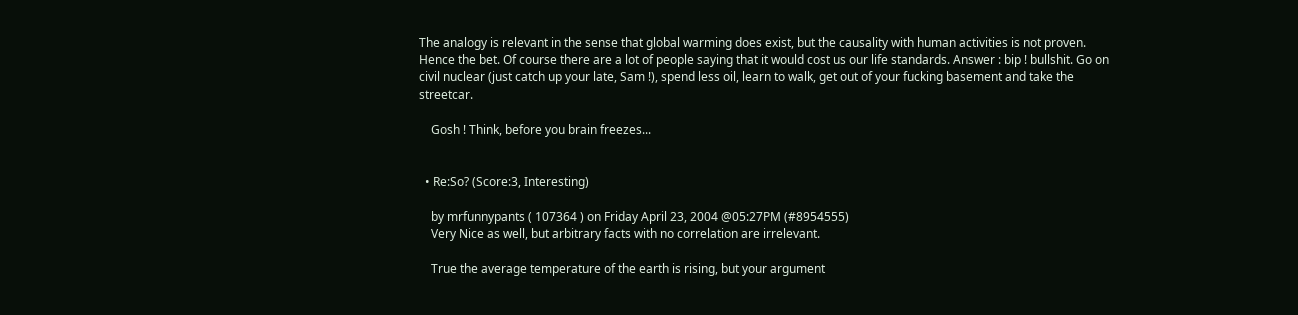The analogy is relevant in the sense that global warming does exist, but the causality with human activities is not proven. Hence the bet. Of course there are a lot of people saying that it would cost us our life standards. Answer : bip ! bullshit. Go on civil nuclear (just catch up your late, Sam !), spend less oil, learn to walk, get out of your fucking basement and take the streetcar.

    Gosh ! Think, before you brain freezes...


  • Re:So? (Score:3, Interesting)

    by mrfunnypants ( 107364 ) on Friday April 23, 2004 @05:27PM (#8954555)
    Very Nice as well, but arbitrary facts with no correlation are irrelevant.

    True the average temperature of the earth is rising, but your argument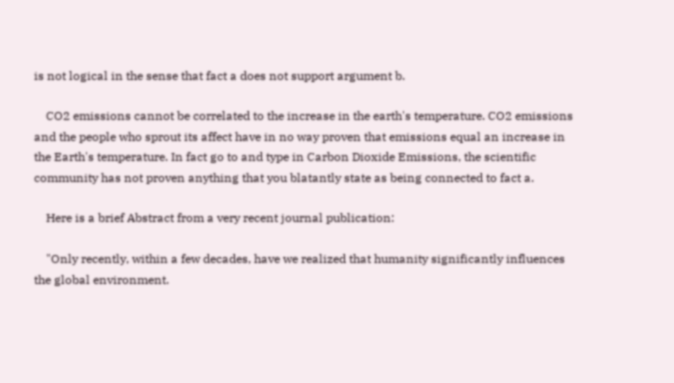is not logical in the sense that fact a does not support argument b.

    CO2 emissions cannot be correlated to the increase in the earth's temperature. CO2 emissions and the people who sprout its affect have in no way proven that emissions equal an increase in the Earth's temperature. In fact go to and type in Carbon Dioxide Emissions, the scientific community has not proven anything that you blatantly state as being connected to fact a.

    Here is a brief Abstract from a very recent journal publication:

    "Only recently, within a few decades, have we realized that humanity significantly influences the global environment.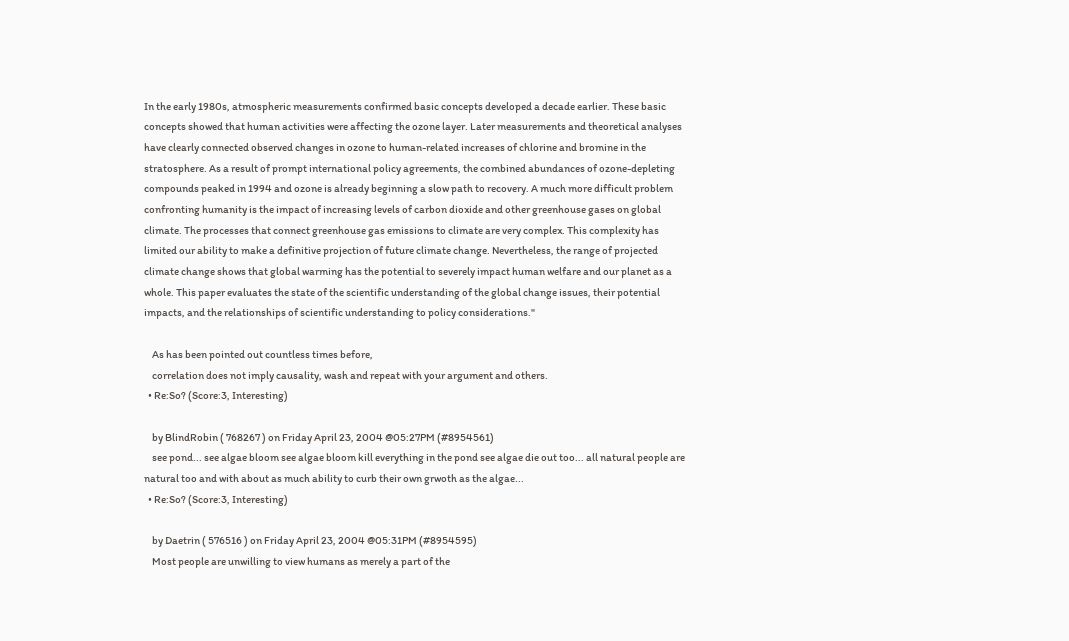In the early 1980s, atmospheric measurements confirmed basic concepts developed a decade earlier. These basic concepts showed that human activities were affecting the ozone layer. Later measurements and theoretical analyses have clearly connected observed changes in ozone to human-related increases of chlorine and bromine in the stratosphere. As a result of prompt international policy agreements, the combined abundances of ozone-depleting compounds peaked in 1994 and ozone is already beginning a slow path to recovery. A much more difficult problem confronting humanity is the impact of increasing levels of carbon dioxide and other greenhouse gases on global climate. The processes that connect greenhouse gas emissions to climate are very complex. This complexity has limited our ability to make a definitive projection of future climate change. Nevertheless, the range of projected climate change shows that global warming has the potential to severely impact human welfare and our planet as a whole. This paper evaluates the state of the scientific understanding of the global change issues, their potential impacts, and the relationships of scientific understanding to policy considerations."

    As has been pointed out countless times before,
    correlation does not imply causality, wash and repeat with your argument and others.
  • Re:So? (Score:3, Interesting)

    by BlindRobin ( 768267 ) on Friday April 23, 2004 @05:27PM (#8954561)
    see pond... see algae bloom see algae bloom kill everything in the pond see algae die out too... all natural people are natural too and with about as much ability to curb their own grwoth as the algae...
  • Re:So? (Score:3, Interesting)

    by Daetrin ( 576516 ) on Friday April 23, 2004 @05:31PM (#8954595)
    Most people are unwilling to view humans as merely a part of the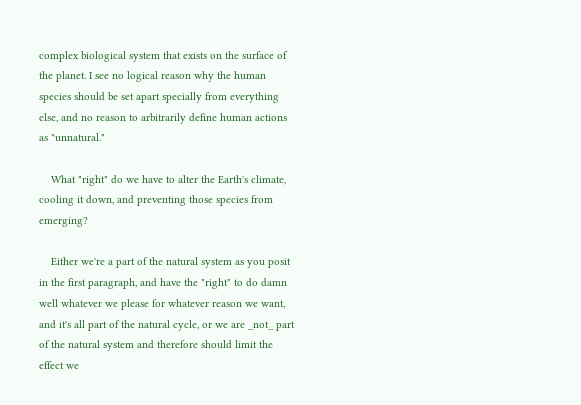complex biological system that exists on the surface of the planet. I see no logical reason why the human species should be set apart specially from everything else, and no reason to arbitrarily define human actions as "unnatural."

    What "right" do we have to alter the Earth's climate, cooling it down, and preventing those species from emerging?

    Either we're a part of the natural system as you posit in the first paragraph, and have the "right" to do damn well whatever we please for whatever reason we want, and it's all part of the natural cycle, or we are _not_ part of the natural system and therefore should limit the effect we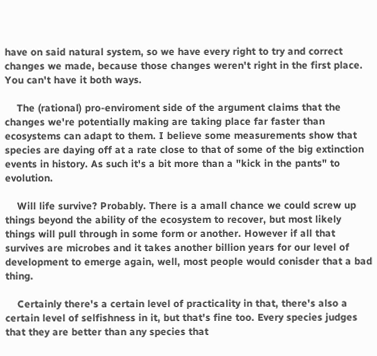have on said natural system, so we have every right to try and correct changes we made, because those changes weren't right in the first place. You can't have it both ways.

    The (rational) pro-enviroment side of the argument claims that the changes we're potentially making are taking place far faster than ecosystems can adapt to them. I believe some measurements show that species are daying off at a rate close to that of some of the big extinction events in history. As such it's a bit more than a "kick in the pants" to evolution.

    Will life survive? Probably. There is a amall chance we could screw up things beyond the ability of the ecosystem to recover, but most likely things will pull through in some form or another. However if all that survives are microbes and it takes another billion years for our level of development to emerge again, well, most people would conisder that a bad thing.

    Certainly there's a certain level of practicality in that, there's also a certain level of selfishness in it, but that's fine too. Every species judges that they are better than any species that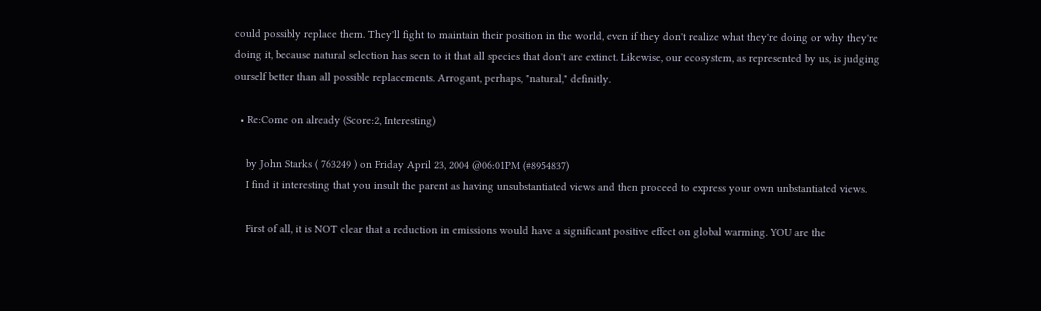could possibly replace them. They'll fight to maintain their position in the world, even if they don't realize what they're doing or why they're doing it, because natural selection has seen to it that all species that don't are extinct. Likewise, our ecosystem, as represented by us, is judging ourself better than all possible replacements. Arrogant, perhaps, "natural," definitly.

  • Re:Come on already (Score:2, Interesting)

    by John Starks ( 763249 ) on Friday April 23, 2004 @06:01PM (#8954837)
    I find it interesting that you insult the parent as having unsubstantiated views and then proceed to express your own unbstantiated views.

    First of all, it is NOT clear that a reduction in emissions would have a significant positive effect on global warming. YOU are the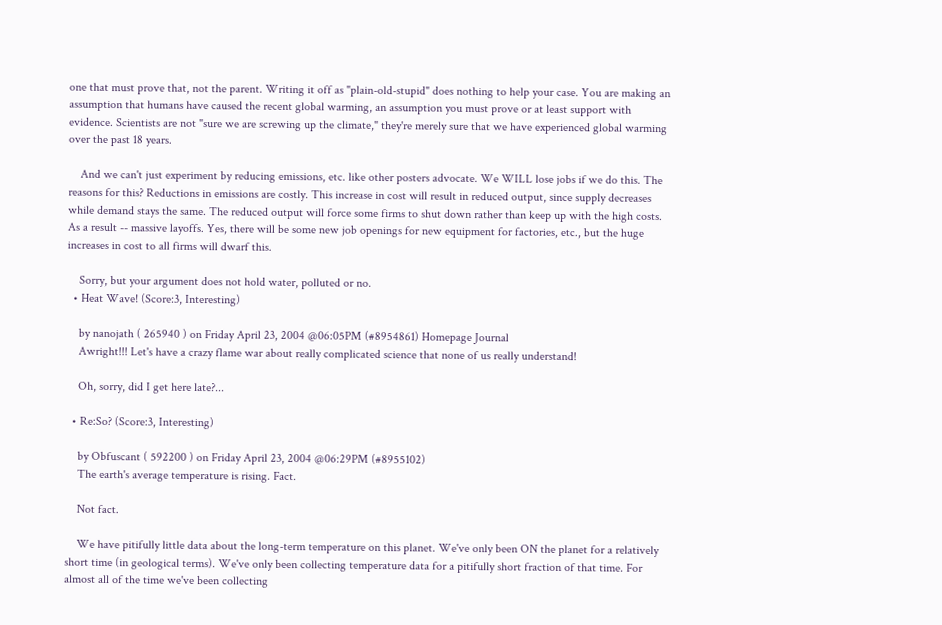one that must prove that, not the parent. Writing it off as "plain-old-stupid" does nothing to help your case. You are making an assumption that humans have caused the recent global warming, an assumption you must prove or at least support with evidence. Scientists are not "sure we are screwing up the climate," they're merely sure that we have experienced global warming over the past 18 years.

    And we can't just experiment by reducing emissions, etc. like other posters advocate. We WILL lose jobs if we do this. The reasons for this? Reductions in emissions are costly. This increase in cost will result in reduced output, since supply decreases while demand stays the same. The reduced output will force some firms to shut down rather than keep up with the high costs. As a result -- massive layoffs. Yes, there will be some new job openings for new equipment for factories, etc., but the huge increases in cost to all firms will dwarf this.

    Sorry, but your argument does not hold water, polluted or no.
  • Heat Wave! (Score:3, Interesting)

    by nanojath ( 265940 ) on Friday April 23, 2004 @06:05PM (#8954861) Homepage Journal
    Awright!!! Let's have a crazy flame war about really complicated science that none of us really understand!

    Oh, sorry, did I get here late?...

  • Re:So? (Score:3, Interesting)

    by Obfuscant ( 592200 ) on Friday April 23, 2004 @06:29PM (#8955102)
    The earth's average temperature is rising. Fact.

    Not fact.

    We have pitifully little data about the long-term temperature on this planet. We've only been ON the planet for a relatively short time (in geological terms). We've only been collecting temperature data for a pitifully short fraction of that time. For almost all of the time we've been collecting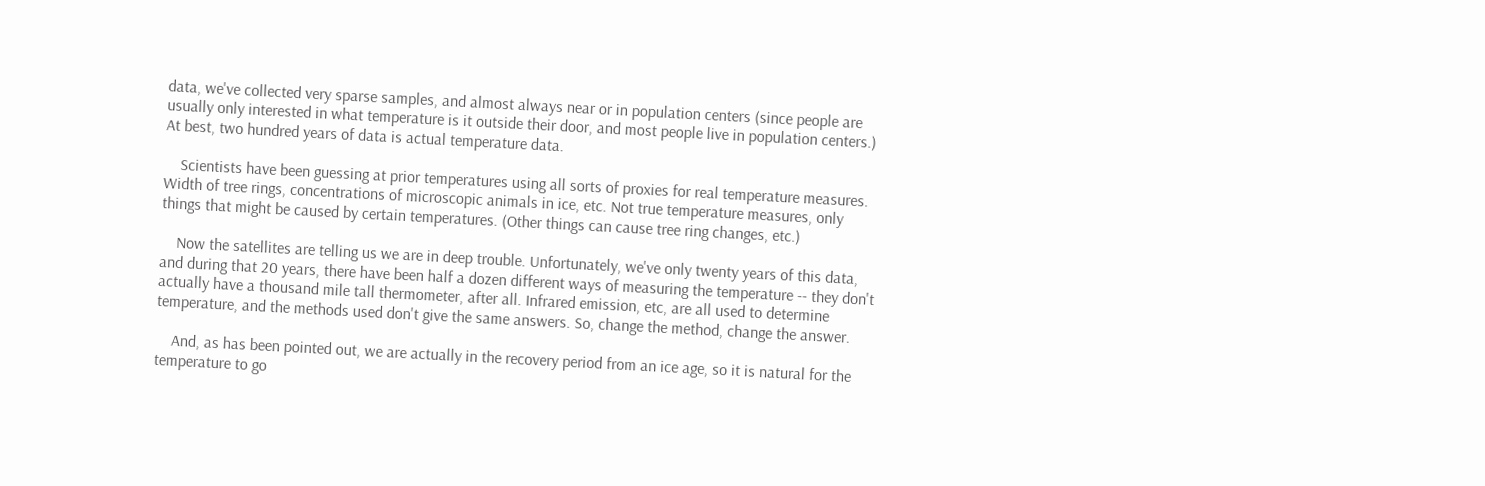data, we've collected very sparse samples, and almost always near or in population centers (since people are usually only interested in what temperature is it outside their door, and most people live in population centers.) At best, two hundred years of data is actual temperature data.

    Scientists have been guessing at prior temperatures using all sorts of proxies for real temperature measures. Width of tree rings, concentrations of microscopic animals in ice, etc. Not true temperature measures, only things that might be caused by certain temperatures. (Other things can cause tree ring changes, etc.)

    Now the satellites are telling us we are in deep trouble. Unfortunately, we've only twenty years of this data, and during that 20 years, there have been half a dozen different ways of measuring the temperature -- they don't actually have a thousand mile tall thermometer, after all. Infrared emission, etc, are all used to determine temperature, and the methods used don't give the same answers. So, change the method, change the answer.

    And, as has been pointed out, we are actually in the recovery period from an ice age, so it is natural for the temperature to go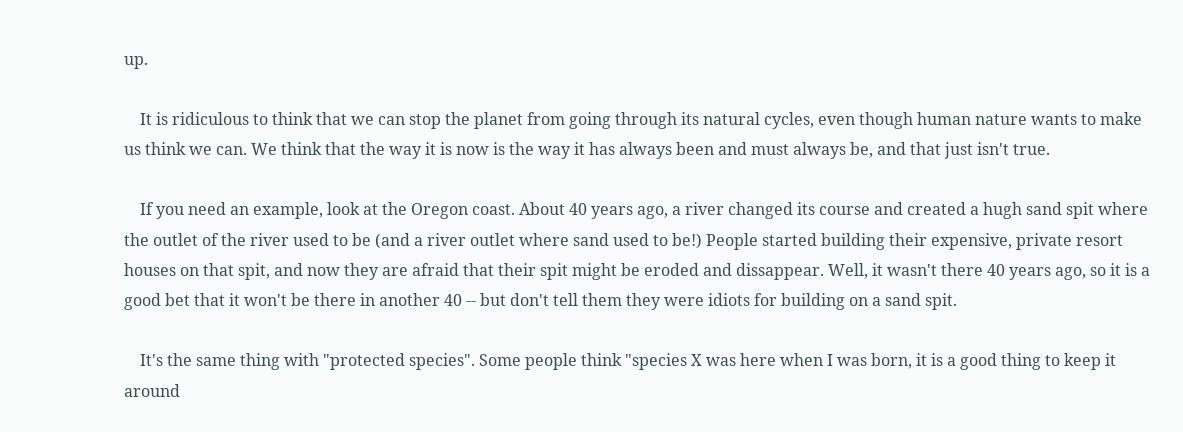up.

    It is ridiculous to think that we can stop the planet from going through its natural cycles, even though human nature wants to make us think we can. We think that the way it is now is the way it has always been and must always be, and that just isn't true.

    If you need an example, look at the Oregon coast. About 40 years ago, a river changed its course and created a hugh sand spit where the outlet of the river used to be (and a river outlet where sand used to be!) People started building their expensive, private resort houses on that spit, and now they are afraid that their spit might be eroded and dissappear. Well, it wasn't there 40 years ago, so it is a good bet that it won't be there in another 40 -- but don't tell them they were idiots for building on a sand spit.

    It's the same thing with "protected species". Some people think "species X was here when I was born, it is a good thing to keep it around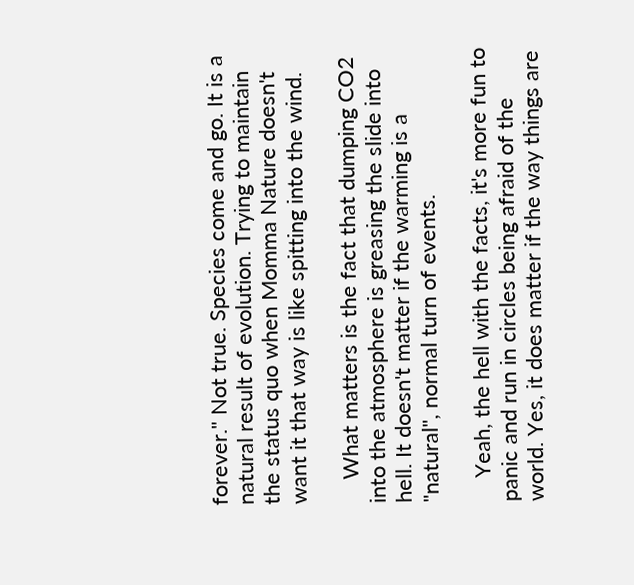forever." Not true. Species come and go. It is a natural result of evolution. Trying to maintain the status quo when Momma Nature doesn't want it that way is like spitting into the wind.

    What matters is the fact that dumping CO2 into the atmosphere is greasing the slide into hell. It doesn't matter if the warming is a "natural", normal turn of events.

    Yeah, the hell with the facts, it's more fun to panic and run in circles being afraid of the world. Yes, it does matter if the way things are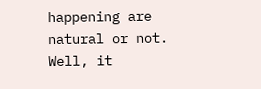happening are natural or not. Well, it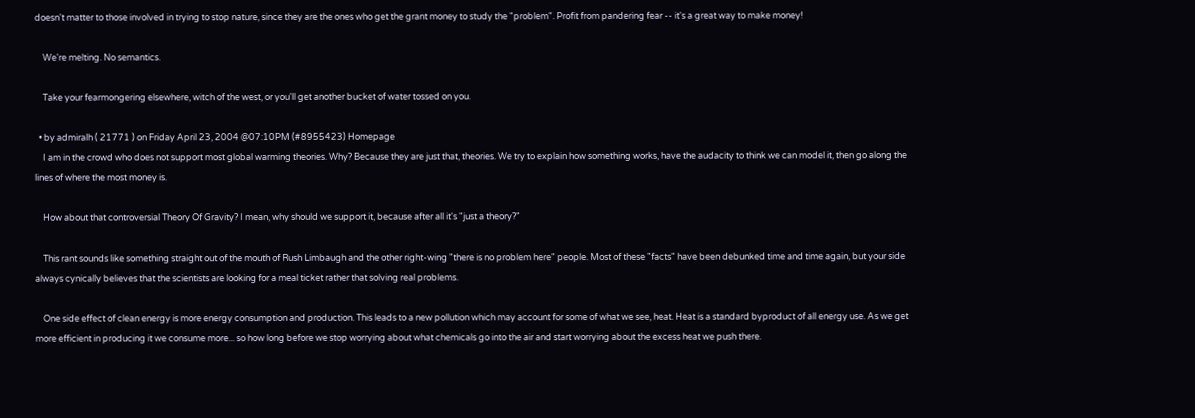doesn't matter to those involved in trying to stop nature, since they are the ones who get the grant money to study the "problem". Profit from pandering fear -- it's a great way to make money!

    We're melting. No semantics.

    Take your fearmongering elsewhere, witch of the west, or you'll get another bucket of water tossed on you.

  • by admiralh ( 21771 ) on Friday April 23, 2004 @07:10PM (#8955423) Homepage
    I am in the crowd who does not support most global warming theories. Why? Because they are just that, theories. We try to explain how something works, have the audacity to think we can model it, then go along the lines of where the most money is.

    How about that controversial Theory Of Gravity? I mean, why should we support it, because after all it's "just a theory?"

    This rant sounds like something straight out of the mouth of Rush Limbaugh and the other right-wing "there is no problem here" people. Most of these "facts" have been debunked time and time again, but your side always cynically believes that the scientists are looking for a meal ticket rather that solving real problems.

    One side effect of clean energy is more energy consumption and production. This leads to a new pollution which may account for some of what we see, heat. Heat is a standard byproduct of all energy use. As we get more efficient in producing it we consume more... so how long before we stop worrying about what chemicals go into the air and start worrying about the excess heat we push there.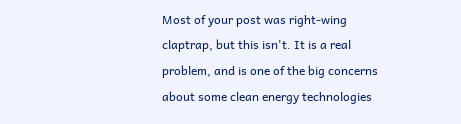Most of your post was right-wing claptrap, but this isn't. It is a real problem, and is one of the big concerns about some clean energy technologies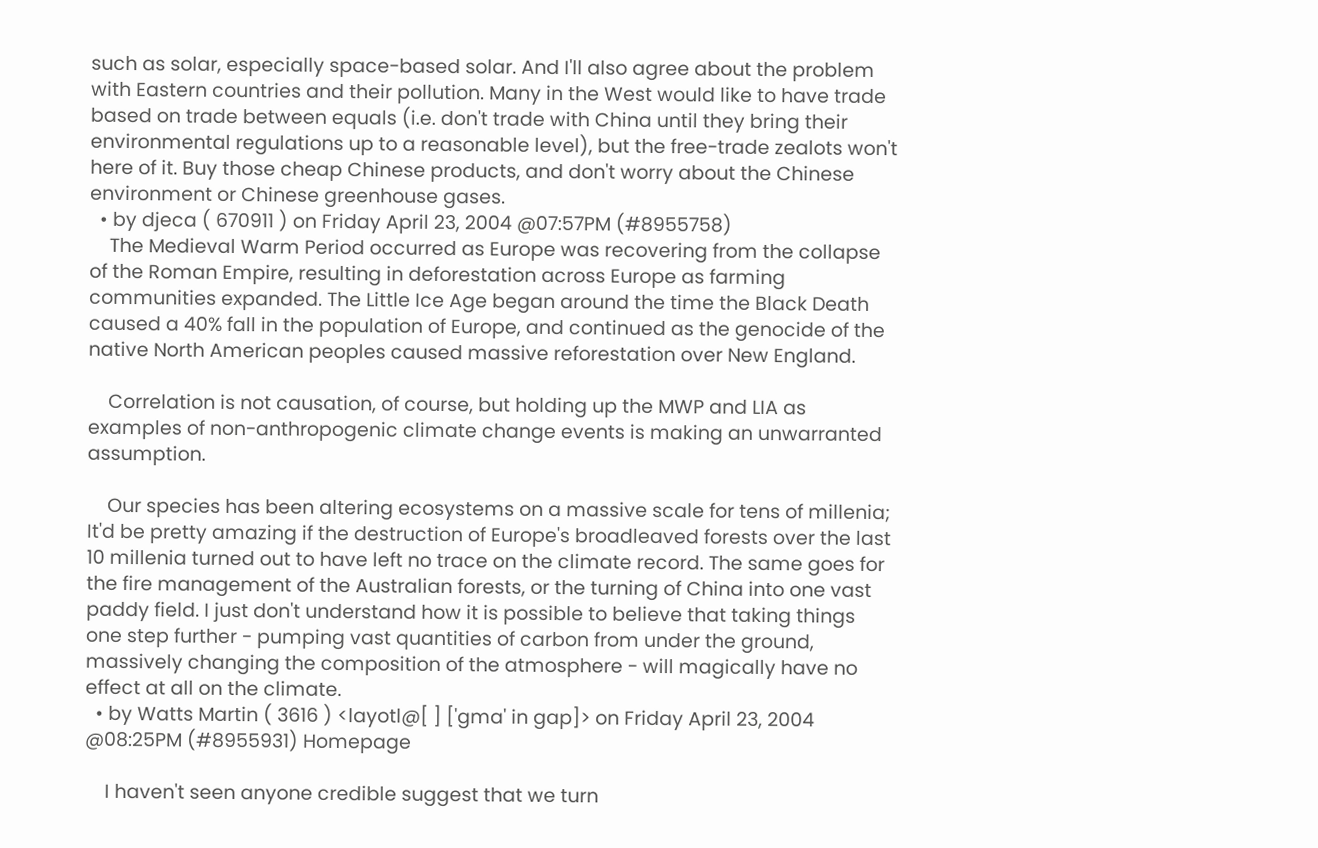such as solar, especially space-based solar. And I'll also agree about the problem with Eastern countries and their pollution. Many in the West would like to have trade based on trade between equals (i.e. don't trade with China until they bring their environmental regulations up to a reasonable level), but the free-trade zealots won't here of it. Buy those cheap Chinese products, and don't worry about the Chinese environment or Chinese greenhouse gases.
  • by djeca ( 670911 ) on Friday April 23, 2004 @07:57PM (#8955758)
    The Medieval Warm Period occurred as Europe was recovering from the collapse of the Roman Empire, resulting in deforestation across Europe as farming communities expanded. The Little Ice Age began around the time the Black Death caused a 40% fall in the population of Europe, and continued as the genocide of the native North American peoples caused massive reforestation over New England.

    Correlation is not causation, of course, but holding up the MWP and LIA as examples of non-anthropogenic climate change events is making an unwarranted assumption.

    Our species has been altering ecosystems on a massive scale for tens of millenia; It'd be pretty amazing if the destruction of Europe's broadleaved forests over the last 10 millenia turned out to have left no trace on the climate record. The same goes for the fire management of the Australian forests, or the turning of China into one vast paddy field. I just don't understand how it is possible to believe that taking things one step further - pumping vast quantities of carbon from under the ground, massively changing the composition of the atmosphere - will magically have no effect at all on the climate.
  • by Watts Martin ( 3616 ) <layotl@[ ] ['gma' in gap]> on Friday April 23, 2004 @08:25PM (#8955931) Homepage

    I haven't seen anyone credible suggest that we turn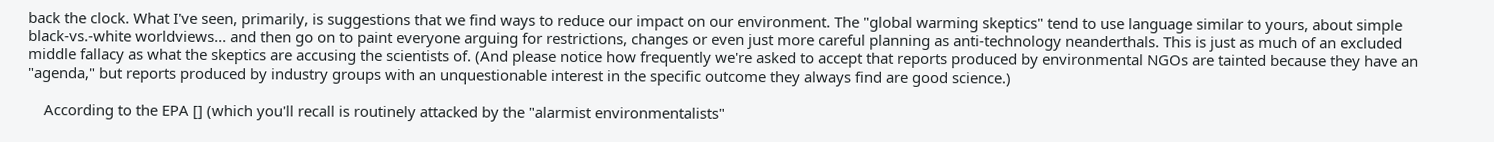back the clock. What I've seen, primarily, is suggestions that we find ways to reduce our impact on our environment. The "global warming skeptics" tend to use language similar to yours, about simple black-vs.-white worldviews... and then go on to paint everyone arguing for restrictions, changes or even just more careful planning as anti-technology neanderthals. This is just as much of an excluded middle fallacy as what the skeptics are accusing the scientists of. (And please notice how frequently we're asked to accept that reports produced by environmental NGOs are tainted because they have an "agenda," but reports produced by industry groups with an unquestionable interest in the specific outcome they always find are good science.)

    According to the EPA [] (which you'll recall is routinely attacked by the "alarmist environmentalists"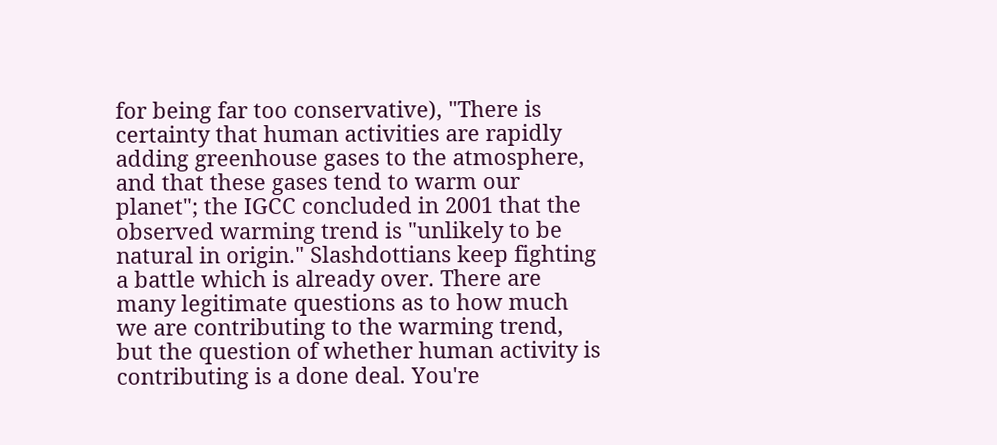for being far too conservative), "There is certainty that human activities are rapidly adding greenhouse gases to the atmosphere, and that these gases tend to warm our planet"; the IGCC concluded in 2001 that the observed warming trend is "unlikely to be natural in origin." Slashdottians keep fighting a battle which is already over. There are many legitimate questions as to how much we are contributing to the warming trend, but the question of whether human activity is contributing is a done deal. You're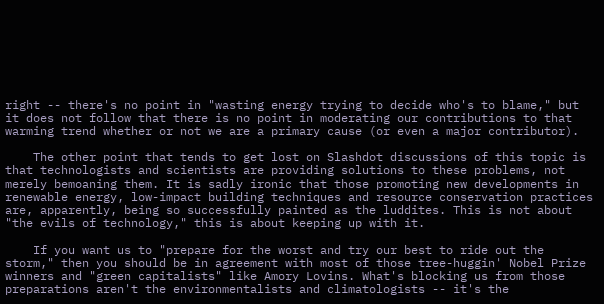right -- there's no point in "wasting energy trying to decide who's to blame," but it does not follow that there is no point in moderating our contributions to that warming trend whether or not we are a primary cause (or even a major contributor).

    The other point that tends to get lost on Slashdot discussions of this topic is that technologists and scientists are providing solutions to these problems, not merely bemoaning them. It is sadly ironic that those promoting new developments in renewable energy, low-impact building techniques and resource conservation practices are, apparently, being so successfully painted as the luddites. This is not about "the evils of technology," this is about keeping up with it.

    If you want us to "prepare for the worst and try our best to ride out the storm," then you should be in agreement with most of those tree-huggin' Nobel Prize winners and "green capitalists" like Amory Lovins. What's blocking us from those preparations aren't the environmentalists and climatologists -- it's the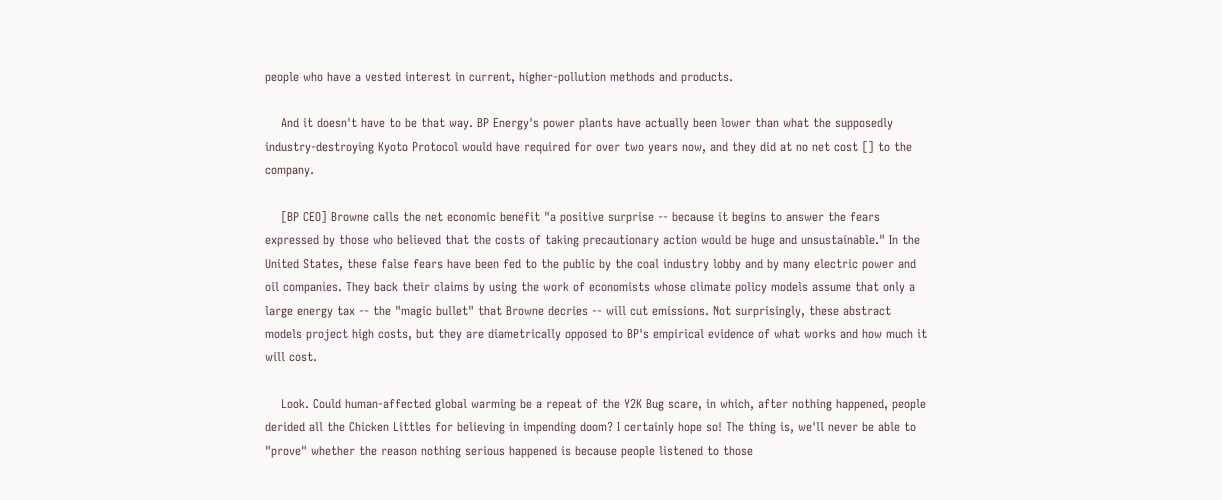people who have a vested interest in current, higher-pollution methods and products.

    And it doesn't have to be that way. BP Energy's power plants have actually been lower than what the supposedly industry-destroying Kyoto Protocol would have required for over two years now, and they did at no net cost [] to the company.

    [BP CEO] Browne calls the net economic benefit "a positive surprise -- because it begins to answer the fears expressed by those who believed that the costs of taking precautionary action would be huge and unsustainable." In the United States, these false fears have been fed to the public by the coal industry lobby and by many electric power and oil companies. They back their claims by using the work of economists whose climate policy models assume that only a large energy tax -- the "magic bullet" that Browne decries -- will cut emissions. Not surprisingly, these abstract models project high costs, but they are diametrically opposed to BP's empirical evidence of what works and how much it will cost.

    Look. Could human-affected global warming be a repeat of the Y2K Bug scare, in which, after nothing happened, people derided all the Chicken Littles for believing in impending doom? I certainly hope so! The thing is, we'll never be able to "prove" whether the reason nothing serious happened is because people listened to those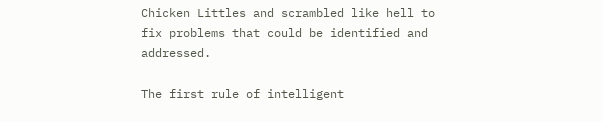Chicken Littles and scrambled like hell to fix problems that could be identified and addressed.

The first rule of intelligent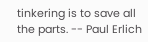tinkering is to save all the parts. -- Paul Erlich